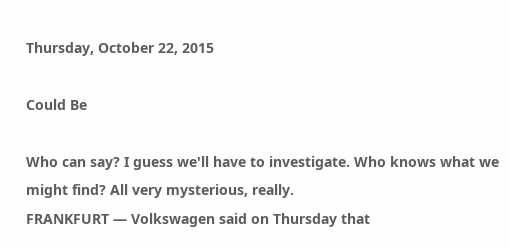Thursday, October 22, 2015

Could Be

Who can say? I guess we'll have to investigate. Who knows what we might find? All very mysterious, really.
FRANKFURT — Volkswagen said on Thursday that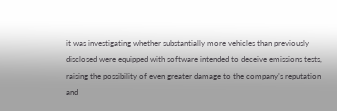it was investigating whether substantially more vehicles than previously disclosed were equipped with software intended to deceive emissions tests, raising the possibility of even greater damage to the company’s reputation and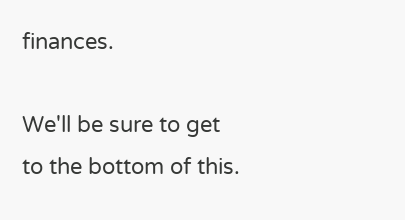finances.

We'll be sure to get to the bottom of this.